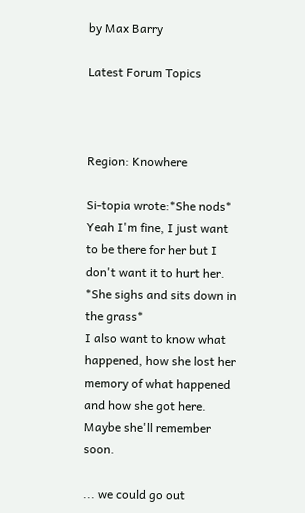by Max Barry

Latest Forum Topics



Region: Knowhere

Si-topia wrote:*She nods*
Yeah I'm fine, I just want to be there for her but I don't want it to hurt her.
*She sighs and sits down in the grass*
I also want to know what happened, how she lost her memory of what happened and how she got here. Maybe she'll remember soon.

... we could go out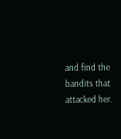and find the bandits that attacked her.